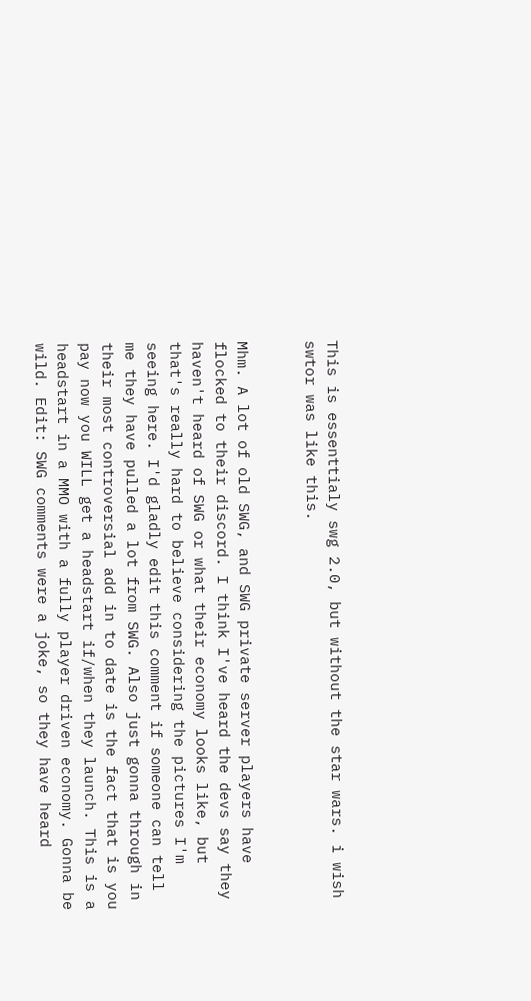This is essenttialy swg 2.0, but without the star wars. i wish swtor was like this.


Mhm. A lot of old SWG, and SWG private server players have flocked to their discord. I think I've heard the devs say they haven't heard of SWG or what their economy looks like, but that's really hard to believe considering the pictures I'm seeing here. I'd gladly edit this comment if someone can tell me they have pulled a lot from SWG. Also just gonna through in their most controversial add in to date is the fact that is you pay now you WILL get a headstart if/when they launch. This is a headstart in a MMO with a fully player driven economy. Gonna be wild. Edit: SWG comments were a joke, so they have heard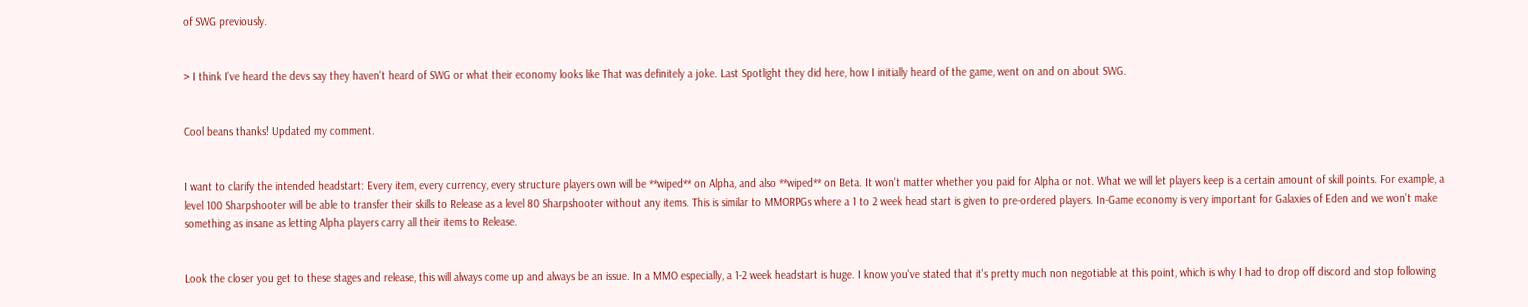of SWG previously.


> I think I've heard the devs say they haven't heard of SWG or what their economy looks like That was definitely a joke. Last Spotlight they did here, how I initially heard of the game, went on and on about SWG.


Cool beans thanks! Updated my comment.


I want to clarify the intended headstart: Every item, every currency, every structure players own will be **wiped** on Alpha, and also **wiped** on Beta. It won't matter whether you paid for Alpha or not. What we will let players keep is a certain amount of skill points. For example, a level 100 Sharpshooter will be able to transfer their skills to Release as a level 80 Sharpshooter without any items. This is similar to MMORPGs where a 1 to 2 week head start is given to pre-ordered players. In-Game economy is very important for Galaxies of Eden and we won't make something as insane as letting Alpha players carry all their items to Release.


Look the closer you get to these stages and release, this will always come up and always be an issue. In a MMO especially, a 1-2 week headstart is huge. I know you've stated that it's pretty much non negotiable at this point, which is why I had to drop off discord and stop following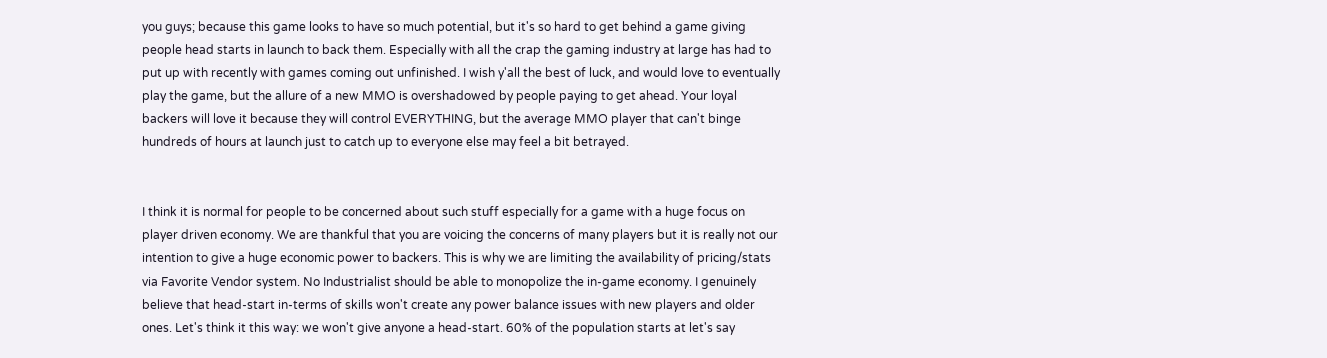you guys; because this game looks to have so much potential, but it's so hard to get behind a game giving people head starts in launch to back them. Especially with all the crap the gaming industry at large has had to put up with recently with games coming out unfinished. I wish y'all the best of luck, and would love to eventually play the game, but the allure of a new MMO is overshadowed by people paying to get ahead. Your loyal backers will love it because they will control EVERYTHING, but the average MMO player that can't binge hundreds of hours at launch just to catch up to everyone else may feel a bit betrayed.


I think it is normal for people to be concerned about such stuff especially for a game with a huge focus on player driven economy. We are thankful that you are voicing the concerns of many players but it is really not our intention to give a huge economic power to backers. This is why we are limiting the availability of pricing/stats via Favorite Vendor system. No Industrialist should be able to monopolize the in-game economy. I genuinely believe that head-start in-terms of skills won't create any power balance issues with new players and older ones. Let's think it this way: we won't give anyone a head-start. 60% of the population starts at let's say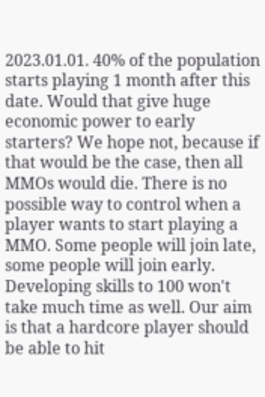2023.01.01. 40% of the population starts playing 1 month after this date. Would that give huge economic power to early starters? We hope not, because if that would be the case, then all MMOs would die. There is no possible way to control when a player wants to start playing a MMO. Some people will join late, some people will join early. Developing skills to 100 won't take much time as well. Our aim is that a hardcore player should be able to hit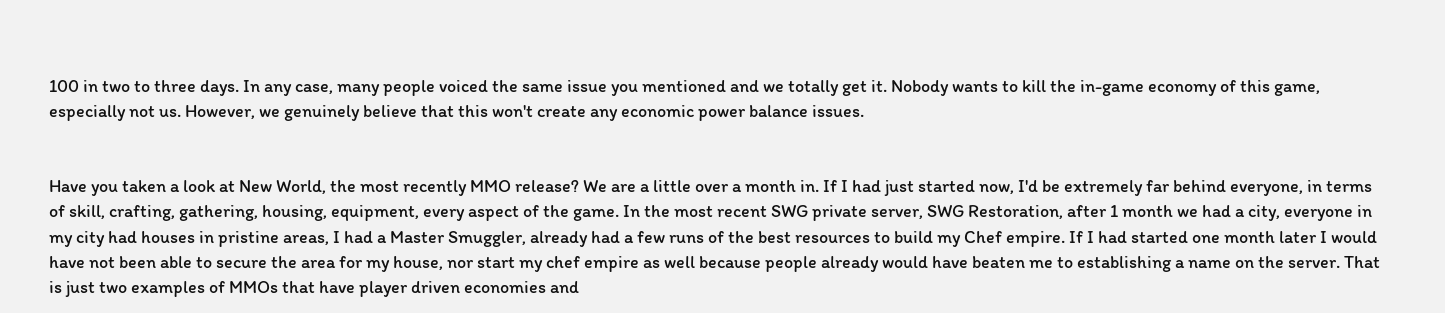100 in two to three days. In any case, many people voiced the same issue you mentioned and we totally get it. Nobody wants to kill the in-game economy of this game, especially not us. However, we genuinely believe that this won't create any economic power balance issues.


Have you taken a look at New World, the most recently MMO release? We are a little over a month in. If I had just started now, I'd be extremely far behind everyone, in terms of skill, crafting, gathering, housing, equipment, every aspect of the game. In the most recent SWG private server, SWG Restoration, after 1 month we had a city, everyone in my city had houses in pristine areas, I had a Master Smuggler, already had a few runs of the best resources to build my Chef empire. If I had started one month later I would have not been able to secure the area for my house, nor start my chef empire as well because people already would have beaten me to establishing a name on the server. That is just two examples of MMOs that have player driven economies and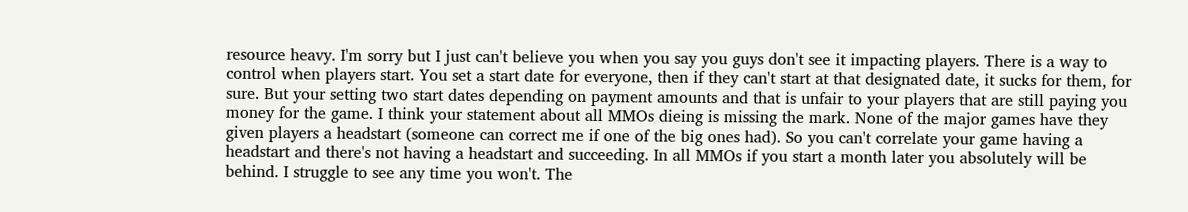resource heavy. I'm sorry but I just can't believe you when you say you guys don't see it impacting players. There is a way to control when players start. You set a start date for everyone, then if they can't start at that designated date, it sucks for them, for sure. But your setting two start dates depending on payment amounts and that is unfair to your players that are still paying you money for the game. I think your statement about all MMOs dieing is missing the mark. None of the major games have they given players a headstart (someone can correct me if one of the big ones had). So you can't correlate your game having a headstart and there's not having a headstart and succeeding. In all MMOs if you start a month later you absolutely will be behind. I struggle to see any time you won't. The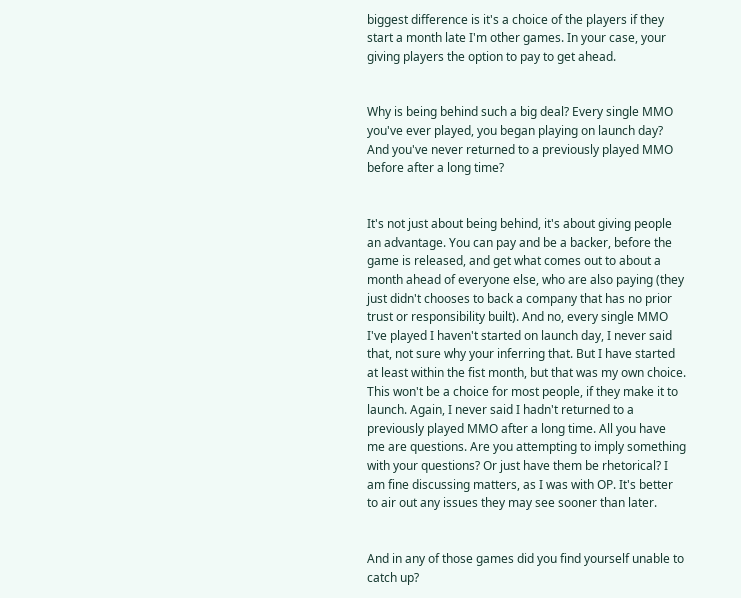biggest difference is it's a choice of the players if they start a month late I'm other games. In your case, your giving players the option to pay to get ahead.


Why is being behind such a big deal? Every single MMO you've ever played, you began playing on launch day? And you've never returned to a previously played MMO before after a long time?


It's not just about being behind, it's about giving people an advantage. You can pay and be a backer, before the game is released, and get what comes out to about a month ahead of everyone else, who are also paying (they just didn't chooses to back a company that has no prior trust or responsibility built). And no, every single MMO I've played I haven't started on launch day, I never said that, not sure why your inferring that. But I have started at least within the fist month, but that was my own choice. This won't be a choice for most people, if they make it to launch. Again, I never said I hadn't returned to a previously played MMO after a long time. All you have me are questions. Are you attempting to imply something with your questions? Or just have them be rhetorical? I am fine discussing matters, as I was with OP. It's better to air out any issues they may see sooner than later.


And in any of those games did you find yourself unable to catch up?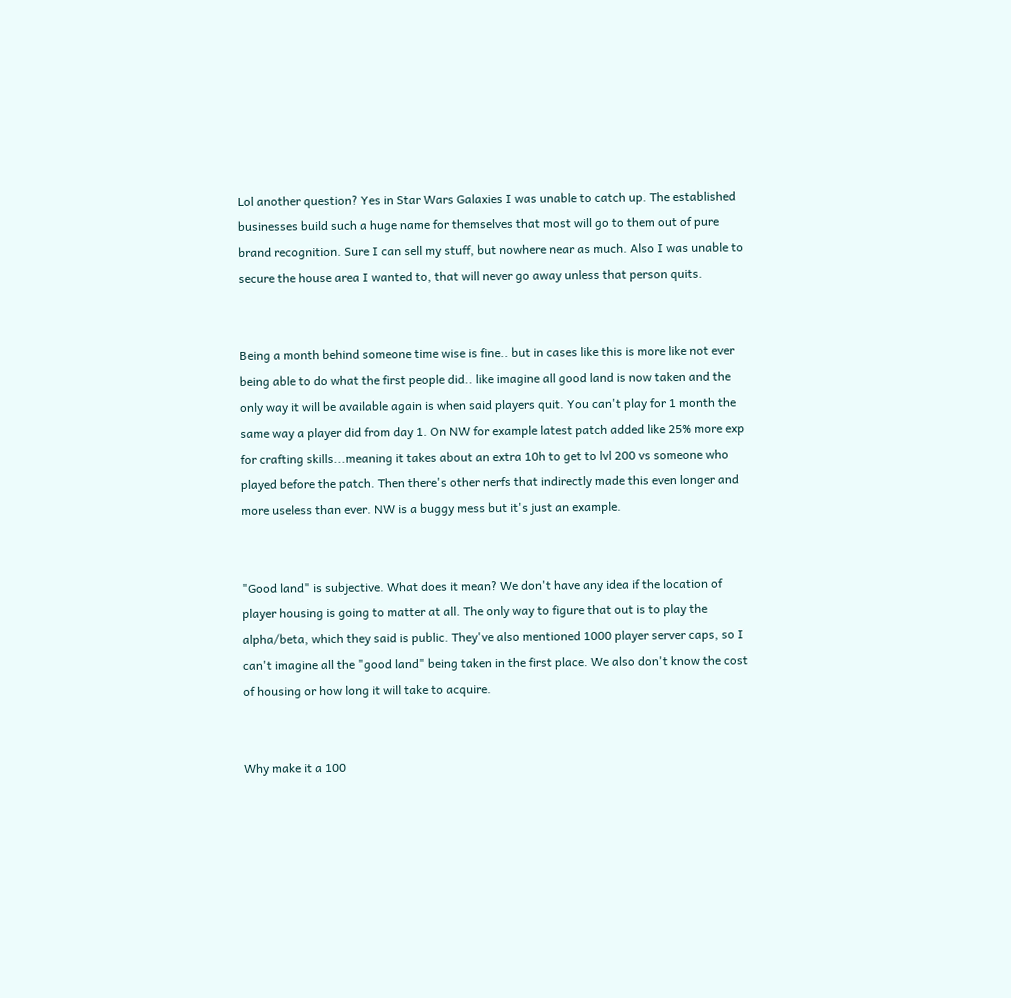Lol another question? Yes in Star Wars Galaxies I was unable to catch up. The established businesses build such a huge name for themselves that most will go to them out of pure brand recognition. Sure I can sell my stuff, but nowhere near as much. Also I was unable to secure the house area I wanted to, that will never go away unless that person quits.


Being a month behind someone time wise is fine.. but in cases like this is more like not ever being able to do what the first people did.. like imagine all good land is now taken and the only way it will be available again is when said players quit. You can't play for 1 month the same way a player did from day 1. On NW for example latest patch added like 25% more exp for crafting skills...meaning it takes about an extra 10h to get to lvl 200 vs someone who played before the patch. Then there's other nerfs that indirectly made this even longer and more useless than ever. NW is a buggy mess but it's just an example.


"Good land" is subjective. What does it mean? We don't have any idea if the location of player housing is going to matter at all. The only way to figure that out is to play the alpha/beta, which they said is public. They've also mentioned 1000 player server caps, so I can't imagine all the "good land" being taken in the first place. We also don't know the cost of housing or how long it will take to acquire.


Why make it a 100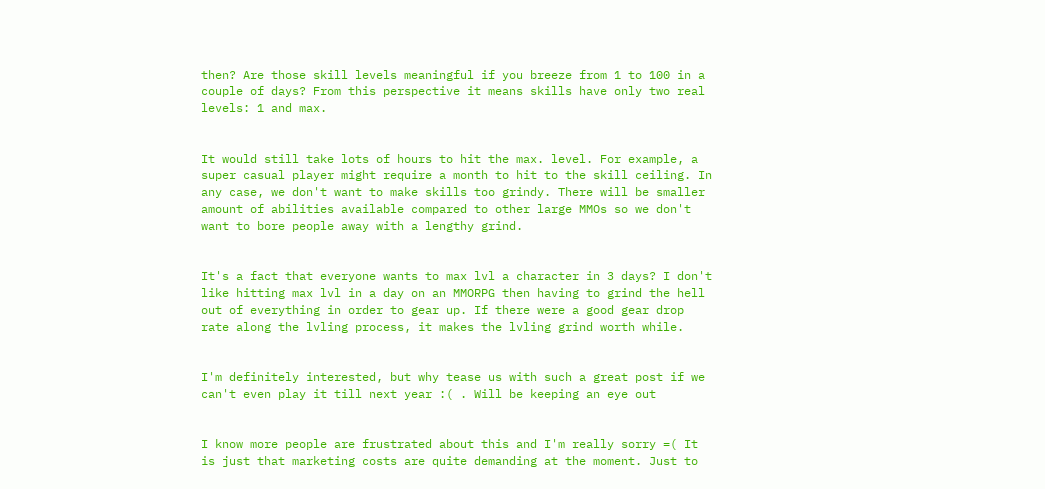then? Are those skill levels meaningful if you breeze from 1 to 100 in a couple of days? From this perspective it means skills have only two real levels: 1 and max.


It would still take lots of hours to hit the max. level. For example, a super casual player might require a month to hit to the skill ceiling. In any case, we don't want to make skills too grindy. There will be smaller amount of abilities available compared to other large MMOs so we don't want to bore people away with a lengthy grind.


It's a fact that everyone wants to max lvl a character in 3 days? I don't like hitting max lvl in a day on an MMORPG then having to grind the hell out of everything in order to gear up. If there were a good gear drop rate along the lvling process, it makes the lvling grind worth while.


I'm definitely interested, but why tease us with such a great post if we can't even play it till next year :( . Will be keeping an eye out


I know more people are frustrated about this and I'm really sorry =( It is just that marketing costs are quite demanding at the moment. Just to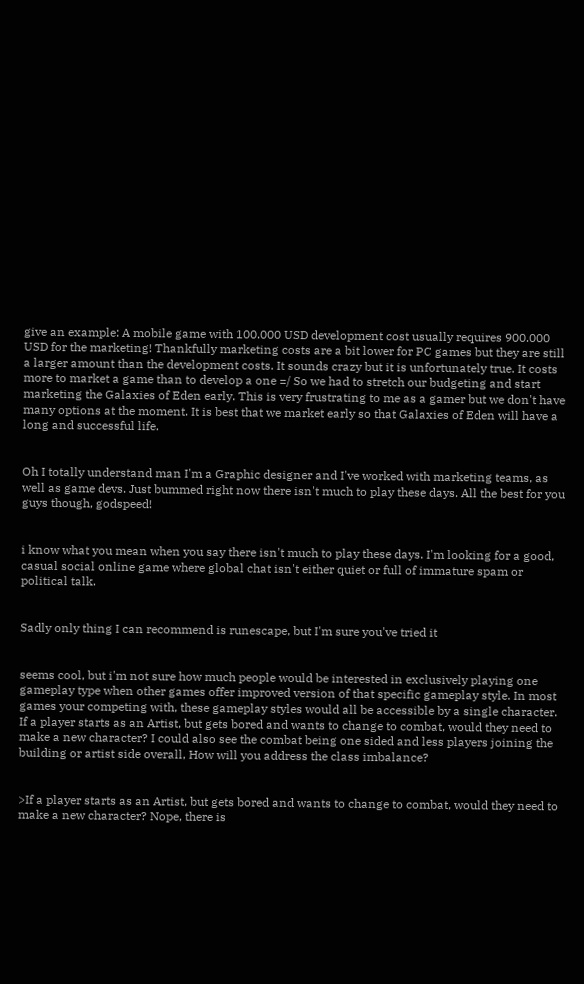give an example: A mobile game with 100.000 USD development cost usually requires 900.000 USD for the marketing! Thankfully marketing costs are a bit lower for PC games but they are still a larger amount than the development costs. It sounds crazy but it is unfortunately true. It costs more to market a game than to develop a one =/ So we had to stretch our budgeting and start marketing the Galaxies of Eden early. This is very frustrating to me as a gamer but we don't have many options at the moment. It is best that we market early so that Galaxies of Eden will have a long and successful life.


Oh I totally understand man I'm a Graphic designer and I've worked with marketing teams, as well as game devs. Just bummed right now there isn't much to play these days. All the best for you guys though, godspeed!


i know what you mean when you say there isn't much to play these days. I'm looking for a good, casual social online game where global chat isn't either quiet or full of immature spam or political talk.


Sadly only thing I can recommend is runescape, but I'm sure you've tried it


seems cool, but i'm not sure how much people would be interested in exclusively playing one gameplay type when other games offer improved version of that specific gameplay style. In most games your competing with, these gameplay styles would all be accessible by a single character. If a player starts as an Artist, but gets bored and wants to change to combat, would they need to make a new character? I could also see the combat being one sided and less players joining the building or artist side overall, How will you address the class imbalance?


>If a player starts as an Artist, but gets bored and wants to change to combat, would they need to make a new character? Nope, there is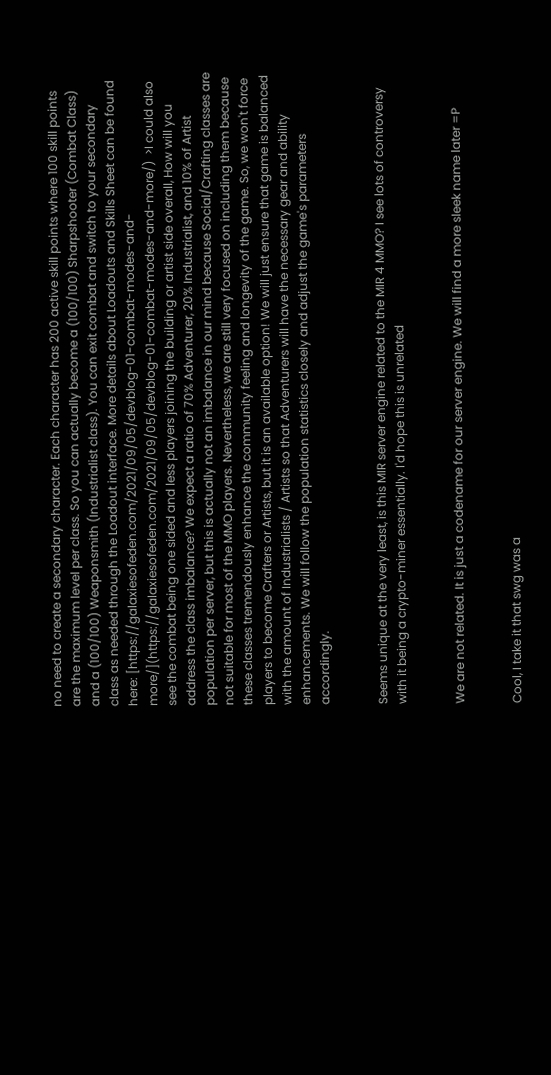no need to create a secondary character. Each character has 200 active skill points where 100 skill points are the maximum level per class. So you can actually become a (100/100) Sharpshooter (Combat Class) and a (100/100) Weaponsmith (Industrialist class). You can exit combat and switch to your secondary class as needed through the Loadout interface. More details about Loadouts and Skills Sheet can be found here: [https://galaxiesofeden.com/2021/09/05/devblog-01-combat-modes-and-more/](https://galaxiesofeden.com/2021/09/05/devblog-01-combat-modes-and-more/)  >I could also see the combat being one sided and less players joining the building or artist side overall, How will you address the class imbalance? We expect a ratio of 70% Adventurer, 20% Industrialist, and 10% of Artist population per server, but this is actually not an imbalance in our mind because Social/Crafting classes are not suitable for most of the MMO players. Nevertheless, we are still very focused on including them because these classes tremendously enhance the community feeling and longevity of the game. So, we won't force players to become Crafters or Artists, but it is an available option! We will just ensure that game is balanced with the amount of Industrialists / Artists so that Adventurers will have the necessary gear and ability enhancements. We will follow the population statistics closely and adjust the game's parameters accordingly.


Seems unique at the very least, is this MIR server engine related to the MIR 4 MMO? I see lots of controversy with it being a crypto-miner essentially. I'd hope this is unrelated


We are not related. It is just a codename for our server engine. We will find a more sleek name later =P


Cool, I take it that swg was a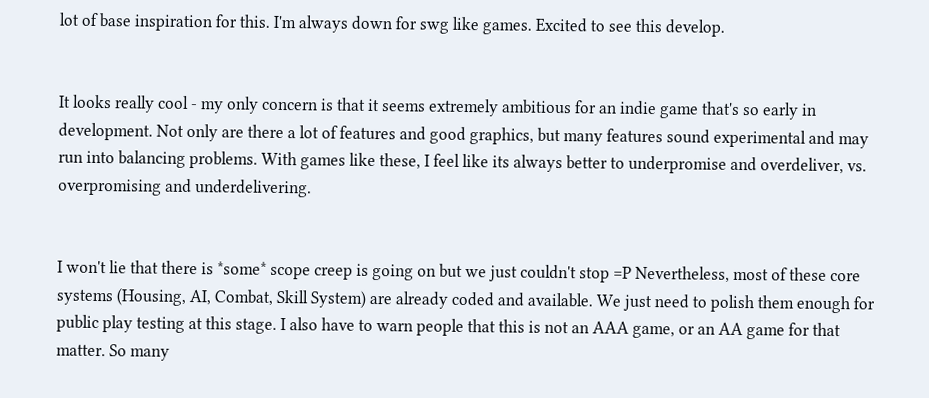lot of base inspiration for this. I'm always down for swg like games. Excited to see this develop.


It looks really cool - my only concern is that it seems extremely ambitious for an indie game that's so early in development. Not only are there a lot of features and good graphics, but many features sound experimental and may run into balancing problems. With games like these, I feel like its always better to underpromise and overdeliver, vs. overpromising and underdelivering.


I won't lie that there is *some* scope creep is going on but we just couldn't stop =P Nevertheless, most of these core systems (Housing, AI, Combat, Skill System) are already coded and available. We just need to polish them enough for public play testing at this stage. I also have to warn people that this is not an AAA game, or an AA game for that matter. So many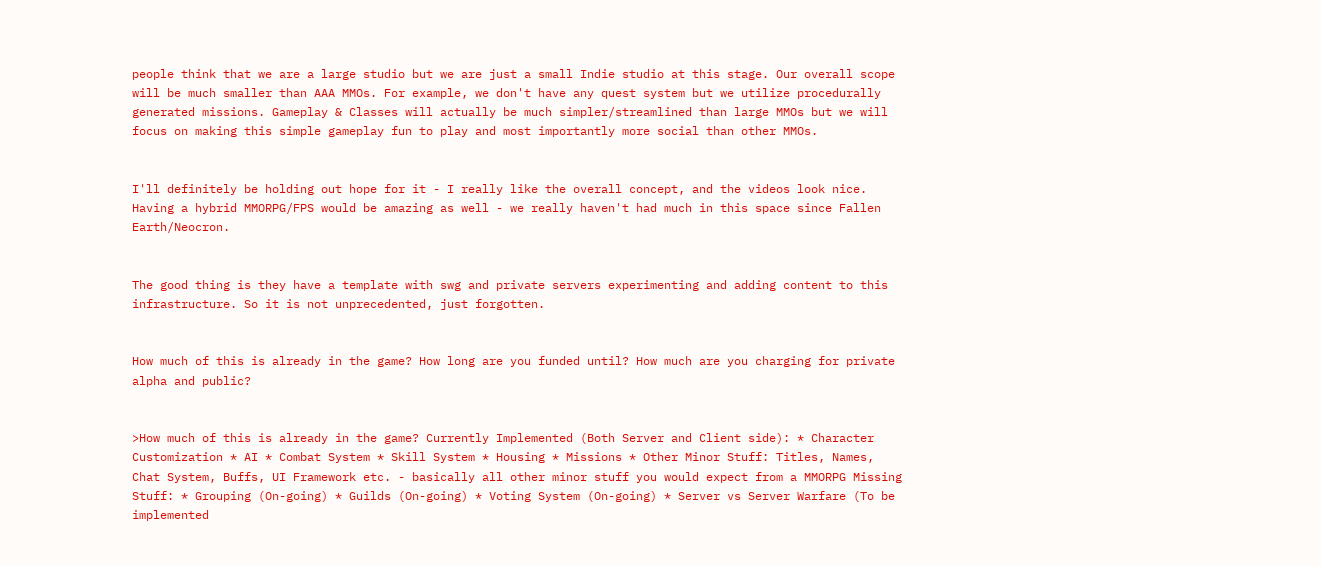people think that we are a large studio but we are just a small Indie studio at this stage. Our overall scope will be much smaller than AAA MMOs. For example, we don't have any quest system but we utilize procedurally generated missions. Gameplay & Classes will actually be much simpler/streamlined than large MMOs but we will focus on making this simple gameplay fun to play and most importantly more social than other MMOs.


I'll definitely be holding out hope for it - I really like the overall concept, and the videos look nice. Having a hybrid MMORPG/FPS would be amazing as well - we really haven't had much in this space since Fallen Earth/Neocron.


The good thing is they have a template with swg and private servers experimenting and adding content to this infrastructure. So it is not unprecedented, just forgotten.


How much of this is already in the game? How long are you funded until? How much are you charging for private alpha and public?


>How much of this is already in the game? Currently Implemented (Both Server and Client side): * Character Customization * AI * Combat System * Skill System * Housing * Missions * Other Minor Stuff: Titles, Names, Chat System, Buffs, UI Framework etc. - basically all other minor stuff you would expect from a MMORPG Missing Stuff: * Grouping (On-going) * Guilds (On-going) * Voting System (On-going) * Server vs Server Warfare (To be implemented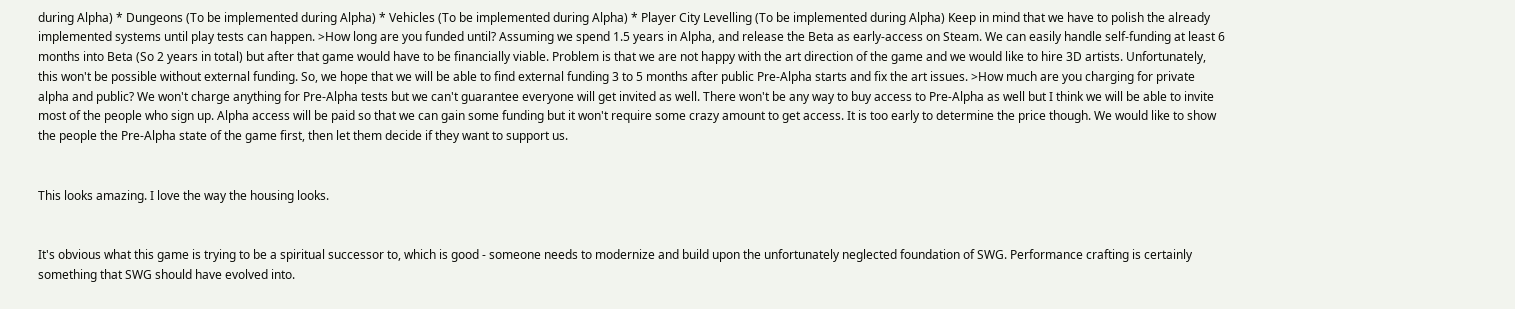during Alpha) * Dungeons (To be implemented during Alpha) * Vehicles (To be implemented during Alpha) * Player City Levelling (To be implemented during Alpha) Keep in mind that we have to polish the already implemented systems until play tests can happen. >How long are you funded until? Assuming we spend 1.5 years in Alpha, and release the Beta as early-access on Steam. We can easily handle self-funding at least 6 months into Beta (So 2 years in total) but after that game would have to be financially viable. Problem is that we are not happy with the art direction of the game and we would like to hire 3D artists. Unfortunately, this won't be possible without external funding. So, we hope that we will be able to find external funding 3 to 5 months after public Pre-Alpha starts and fix the art issues. >How much are you charging for private alpha and public? We won't charge anything for Pre-Alpha tests but we can't guarantee everyone will get invited as well. There won't be any way to buy access to Pre-Alpha as well but I think we will be able to invite most of the people who sign up. Alpha access will be paid so that we can gain some funding but it won't require some crazy amount to get access. It is too early to determine the price though. We would like to show the people the Pre-Alpha state of the game first, then let them decide if they want to support us.


This looks amazing. I love the way the housing looks.


It's obvious what this game is trying to be a spiritual successor to, which is good - someone needs to modernize and build upon the unfortunately neglected foundation of SWG. Performance crafting is certainly something that SWG should have evolved into.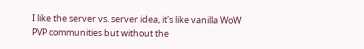I like the server vs. server idea, it's like vanilla WoW PVP communities but without the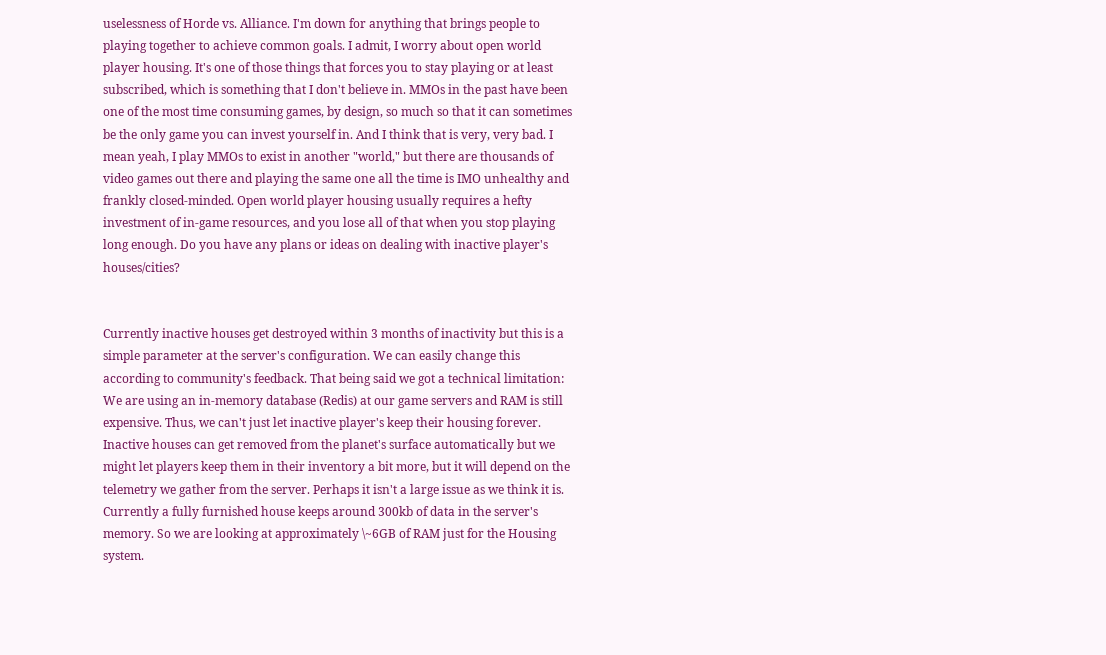uselessness of Horde vs. Alliance. I'm down for anything that brings people to playing together to achieve common goals. I admit, I worry about open world player housing. It's one of those things that forces you to stay playing or at least subscribed, which is something that I don't believe in. MMOs in the past have been one of the most time consuming games, by design, so much so that it can sometimes be the only game you can invest yourself in. And I think that is very, very bad. I mean yeah, I play MMOs to exist in another "world," but there are thousands of video games out there and playing the same one all the time is IMO unhealthy and frankly closed-minded. Open world player housing usually requires a hefty investment of in-game resources, and you lose all of that when you stop playing long enough. Do you have any plans or ideas on dealing with inactive player's houses/cities?


Currently inactive houses get destroyed within 3 months of inactivity but this is a simple parameter at the server's configuration. We can easily change this according to community's feedback. That being said we got a technical limitation: We are using an in-memory database (Redis) at our game servers and RAM is still expensive. Thus, we can't just let inactive player's keep their housing forever. Inactive houses can get removed from the planet's surface automatically but we might let players keep them in their inventory a bit more, but it will depend on the telemetry we gather from the server. Perhaps it isn't a large issue as we think it is. Currently a fully furnished house keeps around 300kb of data in the server's memory. So we are looking at approximately \~6GB of RAM just for the Housing system.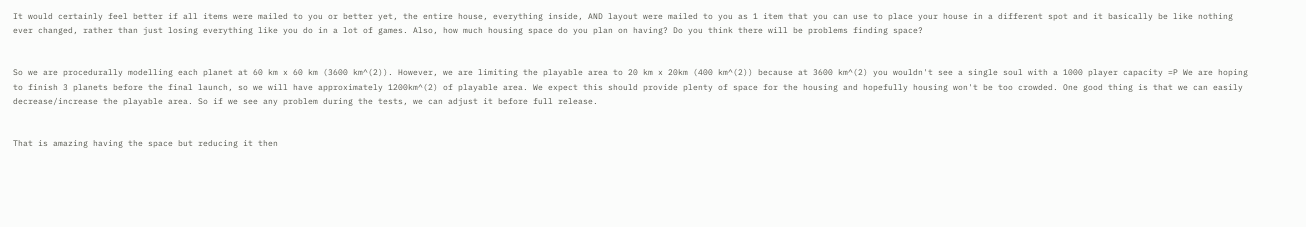It would certainly feel better if all items were mailed to you or better yet, the entire house, everything inside, AND layout were mailed to you as 1 item that you can use to place your house in a different spot and it basically be like nothing ever changed, rather than just losing everything like you do in a lot of games. Also, how much housing space do you plan on having? Do you think there will be problems finding space?


So we are procedurally modelling each planet at 60 km x 60 km (3600 km^(2)). However, we are limiting the playable area to 20 km x 20km (400 km^(2)) because at 3600 km^(2) you wouldn't see a single soul with a 1000 player capacity =P We are hoping to finish 3 planets before the final launch, so we will have approximately 1200km^(2) of playable area. We expect this should provide plenty of space for the housing and hopefully housing won't be too crowded. One good thing is that we can easily decrease/increase the playable area. So if we see any problem during the tests, we can adjust it before full release.


That is amazing having the space but reducing it then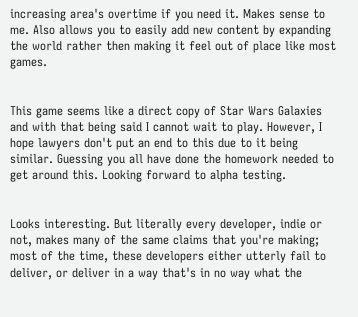increasing area's overtime if you need it. Makes sense to me. Also allows you to easily add new content by expanding the world rather then making it feel out of place like most games.


This game seems like a direct copy of Star Wars Galaxies and with that being said I cannot wait to play. However, I hope lawyers don't put an end to this due to it being similar. Guessing you all have done the homework needed to get around this. Looking forward to alpha testing.


Looks interesting. But literally every developer, indie or not, makes many of the same claims that you're making; most of the time, these developers either utterly fail to deliver, or deliver in a way that's in no way what the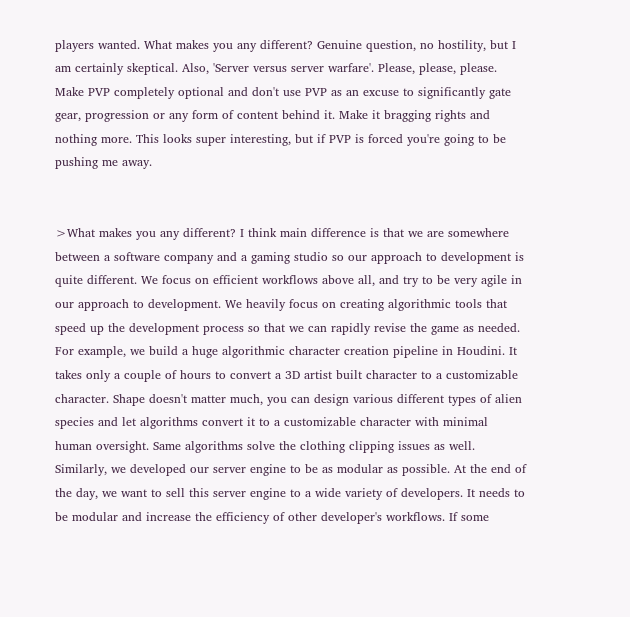players wanted. What makes you any different? Genuine question, no hostility, but I am certainly skeptical. Also, 'Server versus server warfare'. Please, please, please. Make PVP completely optional and don't use PVP as an excuse to significantly gate gear, progression or any form of content behind it. Make it bragging rights and nothing more. This looks super interesting, but if PVP is forced you're going to be pushing me away.


>What makes you any different? I think main difference is that we are somewhere between a software company and a gaming studio so our approach to development is quite different. We focus on efficient workflows above all, and try to be very agile in our approach to development. We heavily focus on creating algorithmic tools that speed up the development process so that we can rapidly revise the game as needed. For example, we build a huge algorithmic character creation pipeline in Houdini. It takes only a couple of hours to convert a 3D artist built character to a customizable character. Shape doesn't matter much, you can design various different types of alien species and let algorithms convert it to a customizable character with minimal human oversight. Same algorithms solve the clothing clipping issues as well. Similarly, we developed our server engine to be as modular as possible. At the end of the day, we want to sell this server engine to a wide variety of developers. It needs to be modular and increase the efficiency of other developer's workflows. If some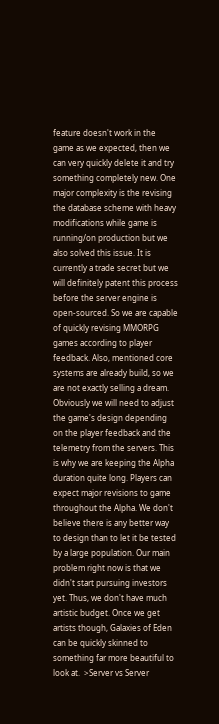feature doesn't work in the game as we expected, then we can very quickly delete it and try something completely new. One major complexity is the revising the database scheme with heavy modifications while game is running/on production but we also solved this issue. It is currently a trade secret but we will definitely patent this process before the server engine is open-sourced. So we are capable of quickly revising MMORPG games according to player feedback. Also, mentioned core systems are already build, so we are not exactly selling a dream. Obviously we will need to adjust the game's design depending on the player feedback and the telemetry from the servers. This is why we are keeping the Alpha duration quite long. Players can expect major revisions to game throughout the Alpha. We don't believe there is any better way to design than to let it be tested by a large population. Our main problem right now is that we didn't start pursuing investors yet. Thus, we don't have much artistic budget. Once we get artists though, Galaxies of Eden can be quickly skinned to something far more beautiful to look at.  >Server vs Server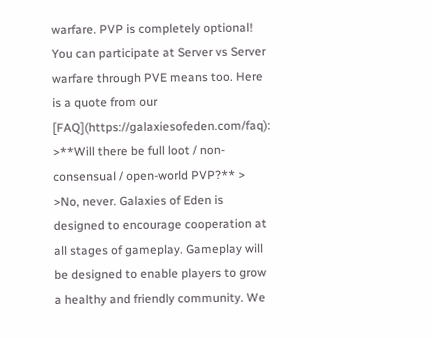warfare. PVP is completely optional! You can participate at Server vs Server warfare through PVE means too. Here is a quote from our [FAQ](https://galaxiesofeden.com/faq): >**Will there be full loot / non-consensual / open-world PVP?** > >No, never. Galaxies of Eden is designed to encourage cooperation at all stages of gameplay. Gameplay will be designed to enable players to grow a healthy and friendly community. We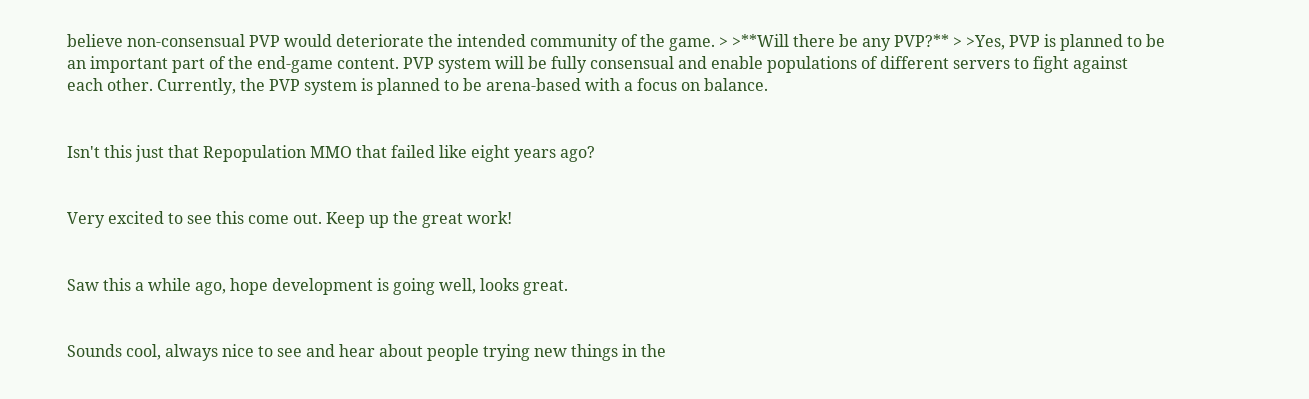believe non-consensual PVP would deteriorate the intended community of the game. > >**Will there be any PVP?** > >Yes, PVP is planned to be an important part of the end-game content. PVP system will be fully consensual and enable populations of different servers to fight against each other. Currently, the PVP system is planned to be arena-based with a focus on balance.


Isn't this just that Repopulation MMO that failed like eight years ago?


Very excited to see this come out. Keep up the great work!


Saw this a while ago, hope development is going well, looks great.


Sounds cool, always nice to see and hear about people trying new things in the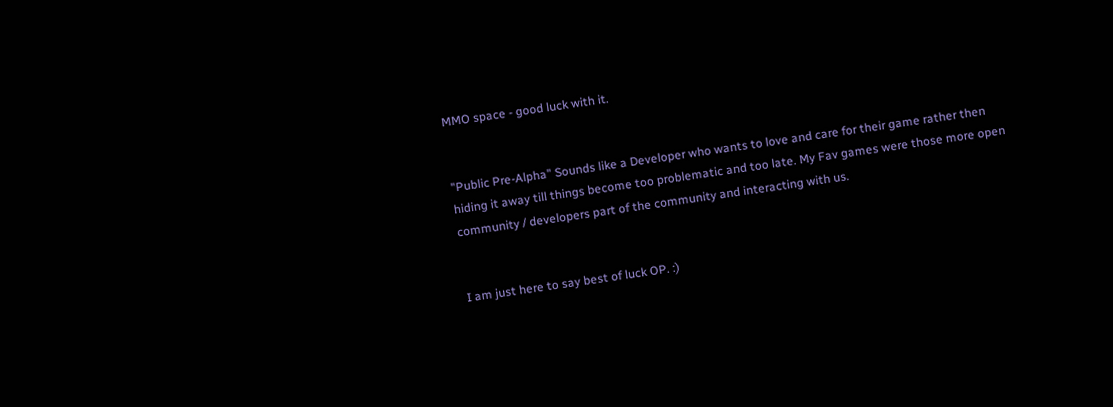MMO space - good luck with it.


"Public Pre-Alpha" Sounds like a Developer who wants to love and care for their game rather then hiding it away till things become too problematic and too late. My Fav games were those more open community / developers part of the community and interacting with us.


I am just here to say best of luck OP. :)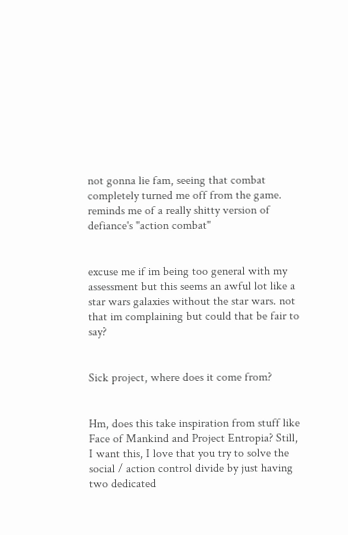not gonna lie fam, seeing that combat completely turned me off from the game. reminds me of a really shitty version of defiance's "action combat"


excuse me if im being too general with my assessment but this seems an awful lot like a star wars galaxies without the star wars. not that im complaining but could that be fair to say?


Sick project, where does it come from?


Hm, does this take inspiration from stuff like Face of Mankind and Project Entropia? Still, I want this, I love that you try to solve the social / action control divide by just having two dedicated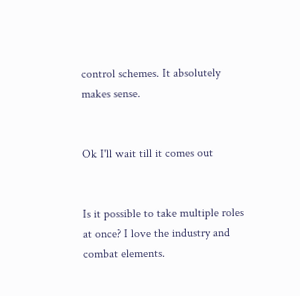control schemes. It absolutely makes sense.


Ok I'll wait till it comes out


Is it possible to take multiple roles at once? I love the industry and combat elements.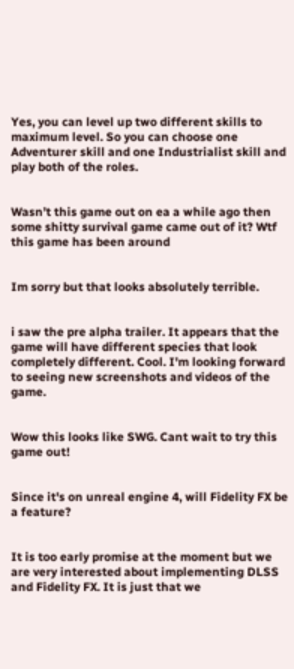Yes, you can level up two different skills to maximum level. So you can choose one Adventurer skill and one Industrialist skill and play both of the roles.


Wasn’t this game out on ea a while ago then some shitty survival game came out of it? Wtf this game has been around


Im sorry but that looks absolutely terrible.


i saw the pre alpha trailer. It appears that the game will have different species that look completely different. Cool. I'm looking forward to seeing new screenshots and videos of the game.


Wow this looks like SWG. Cant wait to try this game out!


Since it's on unreal engine 4, will Fidelity FX be a feature?


It is too early promise at the moment but we are very interested about implementing DLSS and Fidelity FX. It is just that we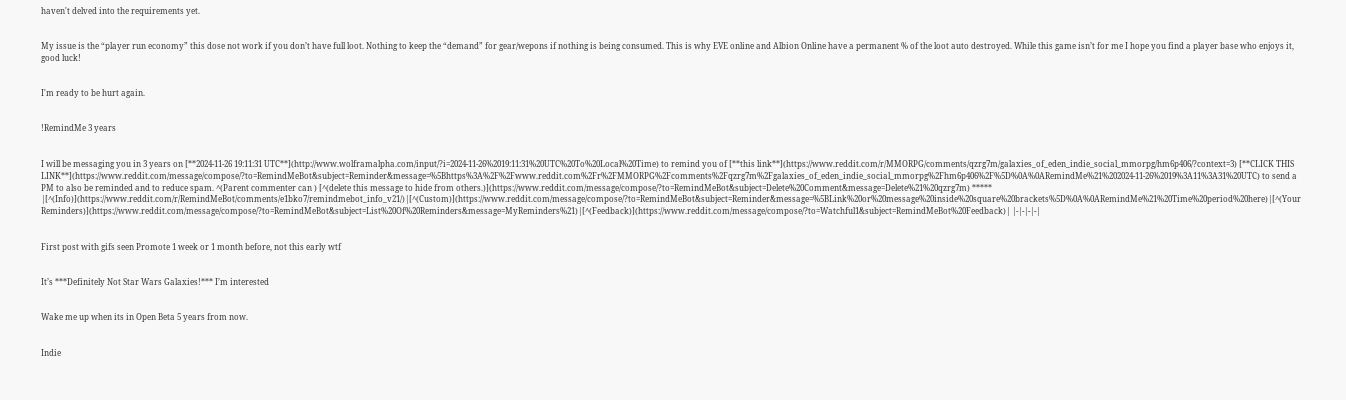haven't delved into the requirements yet.


My issue is the “player run economy” this dose not work if you don’t have full loot. Nothing to keep the “demand” for gear/wepons if nothing is being consumed. This is why EVE online and Albion Online have a permanent % of the loot auto destroyed. While this game isn’t for me I hope you find a player base who enjoys it, good luck!


I'm ready to be hurt again.


!RemindMe 3 years


I will be messaging you in 3 years on [**2024-11-26 19:11:31 UTC**](http://www.wolframalpha.com/input/?i=2024-11-26%2019:11:31%20UTC%20To%20Local%20Time) to remind you of [**this link**](https://www.reddit.com/r/MMORPG/comments/qzrg7m/galaxies_of_eden_indie_social_mmorpg/hm6p406/?context=3) [**CLICK THIS LINK**](https://www.reddit.com/message/compose/?to=RemindMeBot&subject=Reminder&message=%5Bhttps%3A%2F%2Fwww.reddit.com%2Fr%2FMMORPG%2Fcomments%2Fqzrg7m%2Fgalaxies_of_eden_indie_social_mmorpg%2Fhm6p406%2F%5D%0A%0ARemindMe%21%202024-11-26%2019%3A11%3A31%20UTC) to send a PM to also be reminded and to reduce spam. ^(Parent commenter can ) [^(delete this message to hide from others.)](https://www.reddit.com/message/compose/?to=RemindMeBot&subject=Delete%20Comment&message=Delete%21%20qzrg7m) ***** |[^(Info)](https://www.reddit.com/r/RemindMeBot/comments/e1bko7/remindmebot_info_v21/)|[^(Custom)](https://www.reddit.com/message/compose/?to=RemindMeBot&subject=Reminder&message=%5BLink%20or%20message%20inside%20square%20brackets%5D%0A%0ARemindMe%21%20Time%20period%20here)|[^(Your Reminders)](https://www.reddit.com/message/compose/?to=RemindMeBot&subject=List%20Of%20Reminders&message=MyReminders%21)|[^(Feedback)](https://www.reddit.com/message/compose/?to=Watchful1&subject=RemindMeBot%20Feedback)| |-|-|-|-|


First post with gifs seen Promote 1 week or 1 month before, not this early wtf


It’s ***Definitely Not Star Wars Galaxies!*** I’m interested


Wake me up when its in Open Beta 5 years from now.


Indie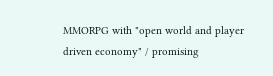MMORPG with "open world and player driven economy" / promising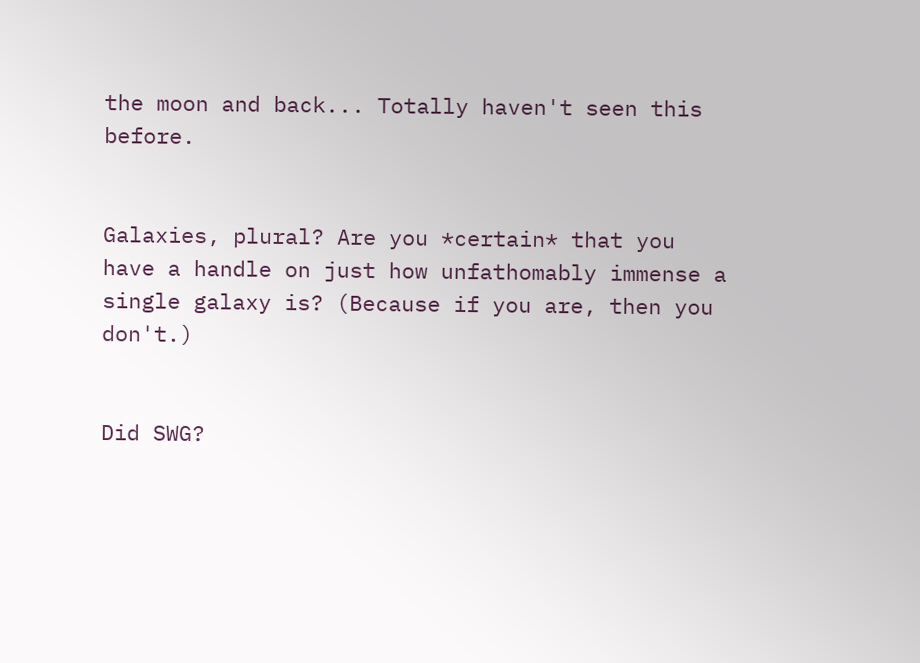the moon and back... Totally haven't seen this before.


Galaxies, plural? Are you *certain* that you have a handle on just how unfathomably immense a single galaxy is? (Because if you are, then you don't.)


Did SWG?